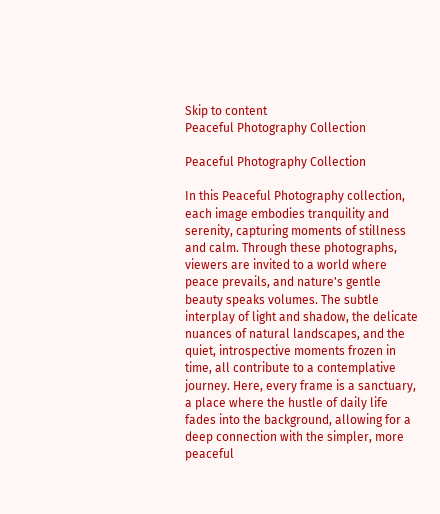Skip to content
Peaceful Photography Collection

Peaceful Photography Collection

In this Peaceful Photography collection, each image embodies tranquility and serenity, capturing moments of stillness and calm. Through these photographs, viewers are invited to a world where peace prevails, and nature's gentle beauty speaks volumes. The subtle interplay of light and shadow, the delicate nuances of natural landscapes, and the quiet, introspective moments frozen in time, all contribute to a contemplative journey. Here, every frame is a sanctuary, a place where the hustle of daily life fades into the background, allowing for a deep connection with the simpler, more peaceful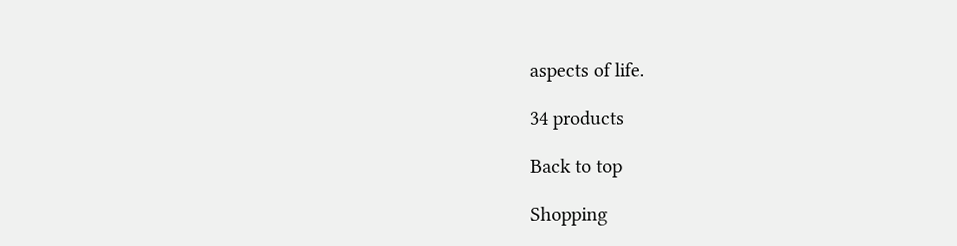aspects of life.

34 products

Back to top

Shopping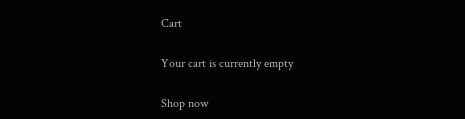Cart

Your cart is currently empty

Shop now